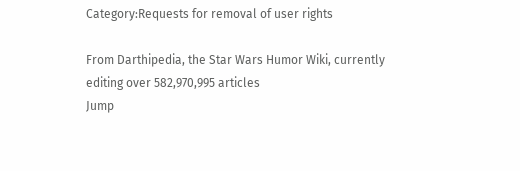Category:Requests for removal of user rights

From Darthipedia, the Star Wars Humor Wiki, currently editing over 582,970,995 articles
Jump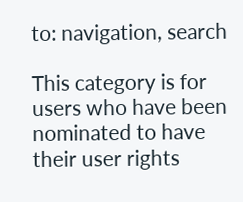to: navigation, search

This category is for users who have been nominated to have their user rights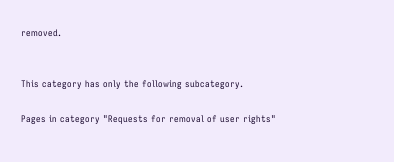removed.


This category has only the following subcategory.

Pages in category "Requests for removal of user rights"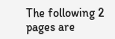The following 2 pages are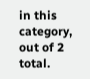in this category, out of 2 total.